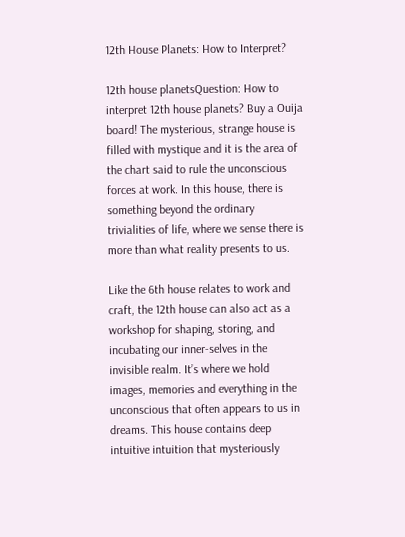12th House Planets: How to Interpret?

12th house planetsQuestion: How to interpret 12th house planets? Buy a Ouija board! The mysterious, strange house is filled with mystique and it is the area of the chart said to rule the unconscious forces at work. In this house, there is something beyond the ordinary trivialities of life, where we sense there is more than what reality presents to us.

Like the 6th house relates to work and craft, the 12th house can also act as a workshop for shaping, storing, and incubating our inner-selves in the invisible realm. It’s where we hold images, memories and everything in the unconscious that often appears to us in dreams. This house contains deep intuitive intuition that mysteriously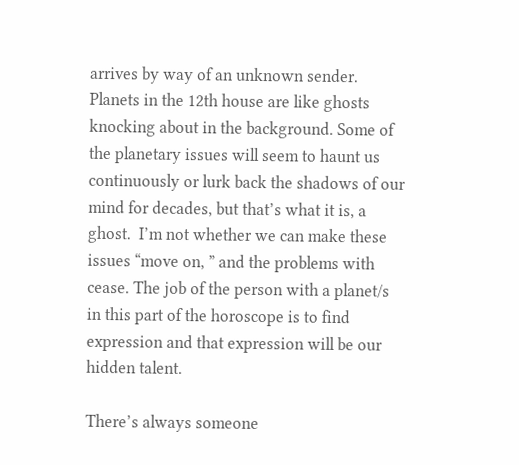arrives by way of an unknown sender. Planets in the 12th house are like ghosts knocking about in the background. Some of the planetary issues will seem to haunt us continuously or lurk back the shadows of our mind for decades, but that’s what it is, a ghost.  I’m not whether we can make these issues “move on, ” and the problems with cease. The job of the person with a planet/s in this part of the horoscope is to find expression and that expression will be our hidden talent.

There’s always someone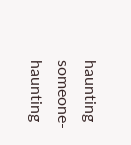haunting someone-haunting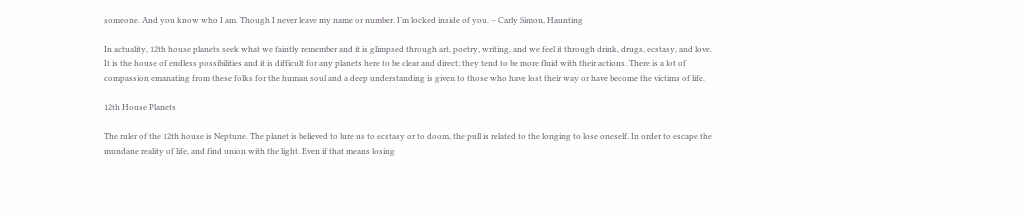someone. And you know who I am. Though I never leave my name or number. I’m locked inside of you. – Carly Simon, Haunting

In actuality, 12th house planets seek what we faintly remember and it is glimpsed through art, poetry, writing, and we feel it through drink, drugs, ecstasy, and love. It is the house of endless possibilities and it is difficult for any planets here to be clear and direct; they tend to be more fluid with their actions. There is a lot of compassion emanating from these folks for the human soul and a deep understanding is given to those who have lost their way or have become the victims of life.

12th House Planets

The ruler of the 12th house is Neptune. The planet is believed to lure us to ecstasy or to doom, the pull is related to the longing to lose oneself. In order to escape the mundane reality of life, and find union with the light. Even if that means losing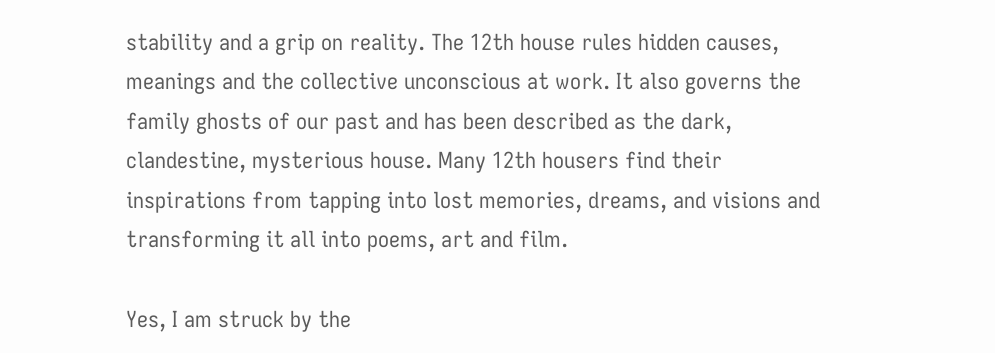stability and a grip on reality. The 12th house rules hidden causes, meanings and the collective unconscious at work. It also governs the family ghosts of our past and has been described as the dark, clandestine, mysterious house. Many 12th housers find their inspirations from tapping into lost memories, dreams, and visions and transforming it all into poems, art and film.

Yes, I am struck by the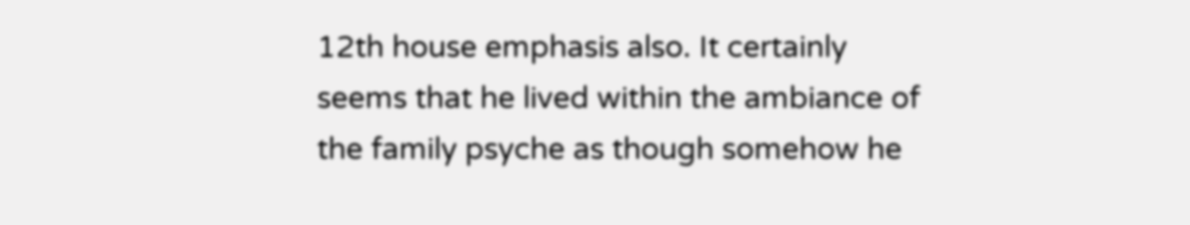12th house emphasis also. It certainly seems that he lived within the ambiance of the family psyche as though somehow he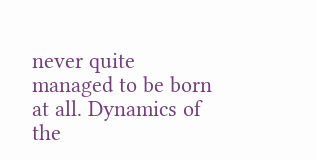never quite managed to be born at all. Dynamics of the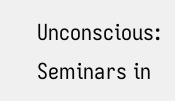Unconscious: Seminars in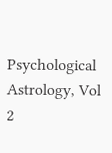Psychological Astrology, Vol 2